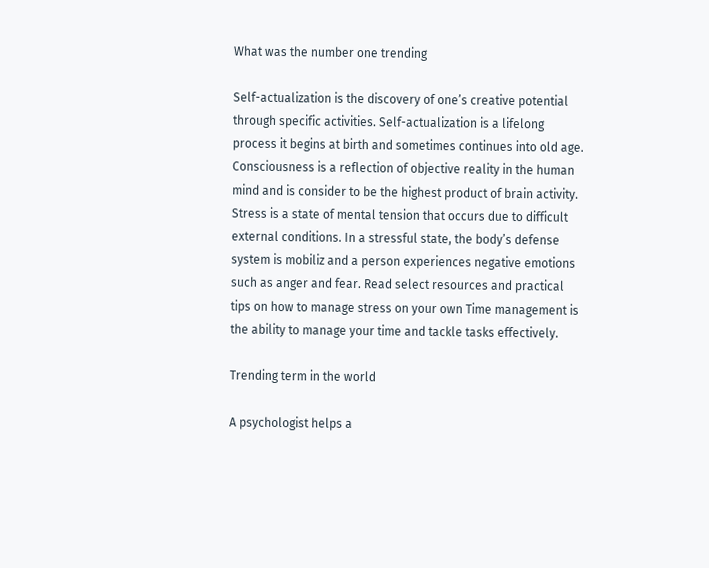What was the number one trending

Self-actualization is the discovery of one’s creative potential through specific activities. Self-actualization is a lifelong process it begins at birth and sometimes continues into old age. Consciousness is a reflection of objective reality in the human mind and is consider to be the highest product of brain activity. Stress is a state of mental tension that occurs due to difficult external conditions. In a stressful state, the body’s defense system is mobiliz and a person experiences negative emotions such as anger and fear. Read select resources and practical tips on how to manage stress on your own Time management is the ability to manage your time and tackle tasks effectively.

Trending term in the world

A psychologist helps a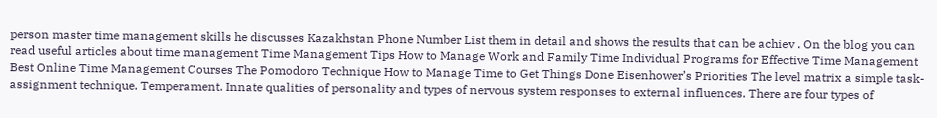person master time management skills he discusses Kazakhstan Phone Number List them in detail and shows the results that can be achiev . On the blog you can read useful articles about time management Time Management Tips How to Manage Work and Family Time Individual Programs for Effective Time Management Best Online Time Management Courses The Pomodoro Technique How to Manage Time to Get Things Done Eisenhower’s Priorities The level matrix a simple task-assignment technique. Temperament. Innate qualities of personality and types of nervous system responses to external influences. There are four types of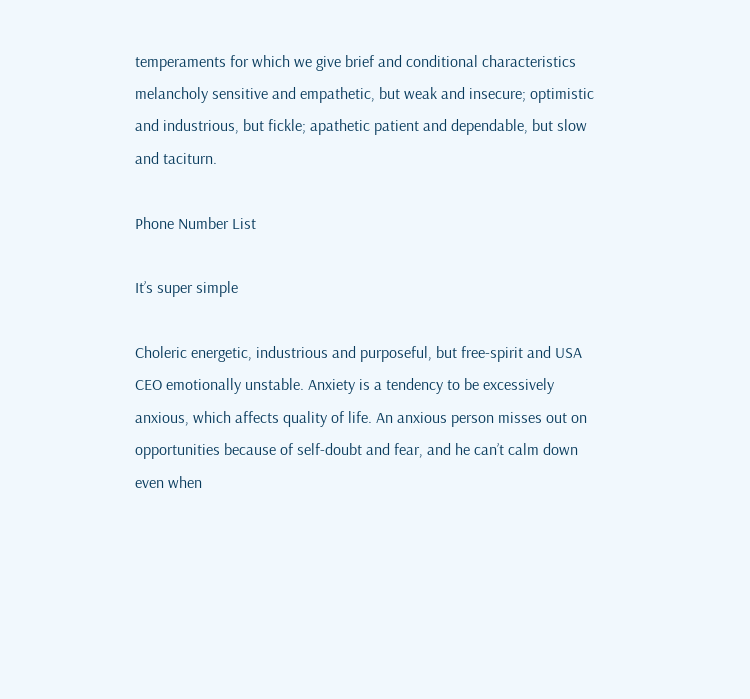temperaments for which we give brief and conditional characteristics melancholy sensitive and empathetic, but weak and insecure; optimistic and industrious, but fickle; apathetic patient and dependable, but slow and taciturn.

Phone Number List

It’s super simple

Choleric energetic, industrious and purposeful, but free-spirit and USA CEO emotionally unstable. Anxiety is a tendency to be excessively anxious, which affects quality of life. An anxious person misses out on opportunities because of self-doubt and fear, and he can’t calm down even when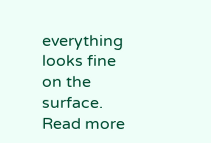everything looks fine on the surface. Read more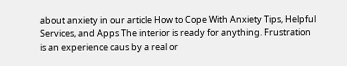about anxiety in our article How to Cope With Anxiety Tips, Helpful Services, and Apps The interior is ready for anything. Frustration is an experience caus by a real or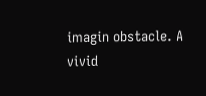imagin obstacle. A vivid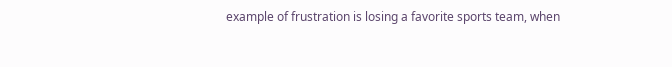example of frustration is losing a favorite sports team, when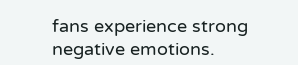fans experience strong negative emotions.